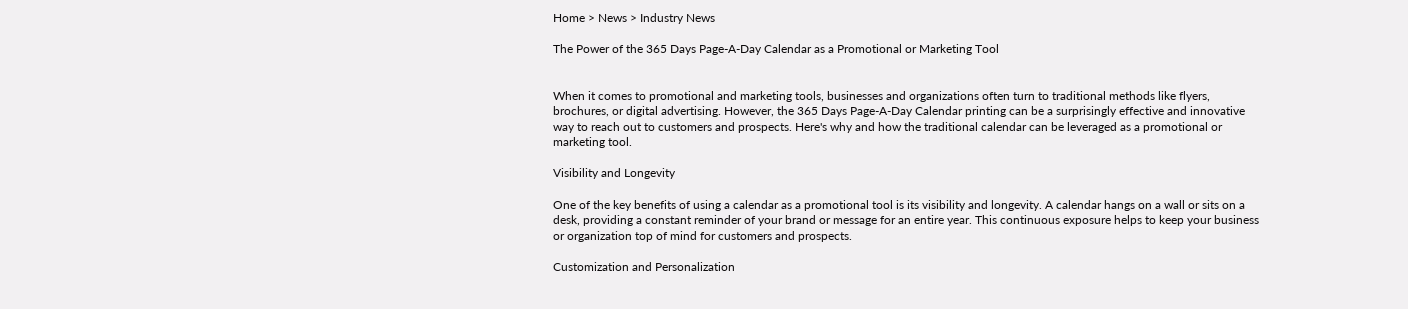Home > News > Industry News

The Power of the 365 Days Page-A-Day Calendar as a Promotional or Marketing Tool


When it comes to promotional and marketing tools, businesses and organizations often turn to traditional methods like flyers, brochures, or digital advertising. However, the 365 Days Page-A-Day Calendar printing can be a surprisingly effective and innovative way to reach out to customers and prospects. Here's why and how the traditional calendar can be leveraged as a promotional or marketing tool.

Visibility and Longevity

One of the key benefits of using a calendar as a promotional tool is its visibility and longevity. A calendar hangs on a wall or sits on a desk, providing a constant reminder of your brand or message for an entire year. This continuous exposure helps to keep your business or organization top of mind for customers and prospects.

Customization and Personalization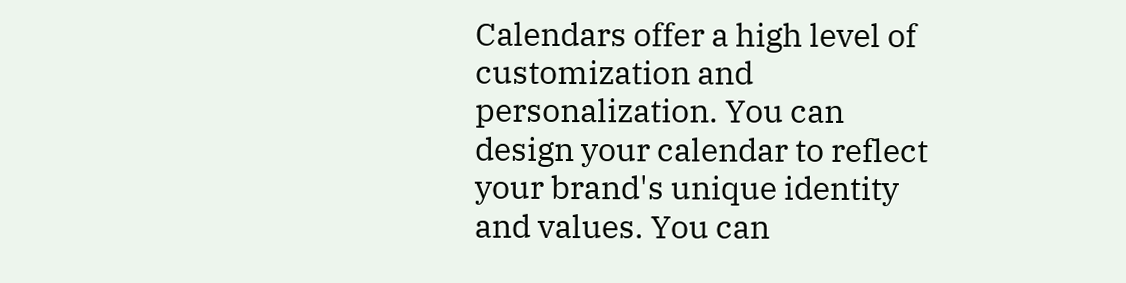Calendars offer a high level of customization and personalization. You can design your calendar to reflect your brand's unique identity and values. You can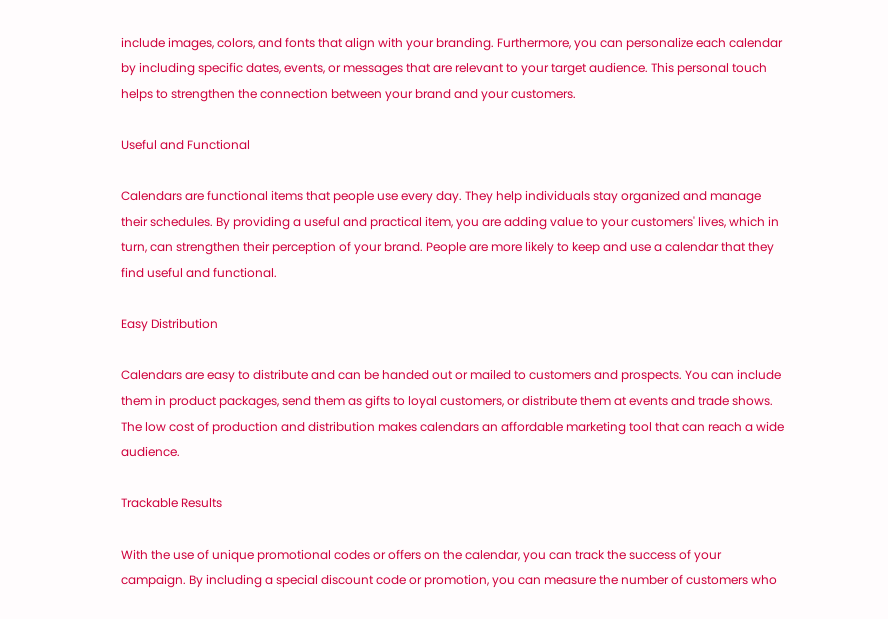include images, colors, and fonts that align with your branding. Furthermore, you can personalize each calendar by including specific dates, events, or messages that are relevant to your target audience. This personal touch helps to strengthen the connection between your brand and your customers.

Useful and Functional

Calendars are functional items that people use every day. They help individuals stay organized and manage their schedules. By providing a useful and practical item, you are adding value to your customers' lives, which in turn, can strengthen their perception of your brand. People are more likely to keep and use a calendar that they find useful and functional.

Easy Distribution

Calendars are easy to distribute and can be handed out or mailed to customers and prospects. You can include them in product packages, send them as gifts to loyal customers, or distribute them at events and trade shows. The low cost of production and distribution makes calendars an affordable marketing tool that can reach a wide audience.

Trackable Results

With the use of unique promotional codes or offers on the calendar, you can track the success of your campaign. By including a special discount code or promotion, you can measure the number of customers who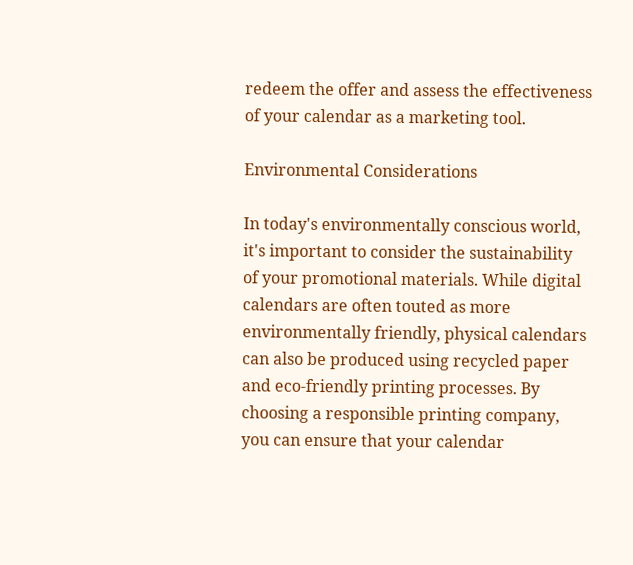redeem the offer and assess the effectiveness of your calendar as a marketing tool.

Environmental Considerations

In today's environmentally conscious world, it's important to consider the sustainability of your promotional materials. While digital calendars are often touted as more environmentally friendly, physical calendars can also be produced using recycled paper and eco-friendly printing processes. By choosing a responsible printing company, you can ensure that your calendar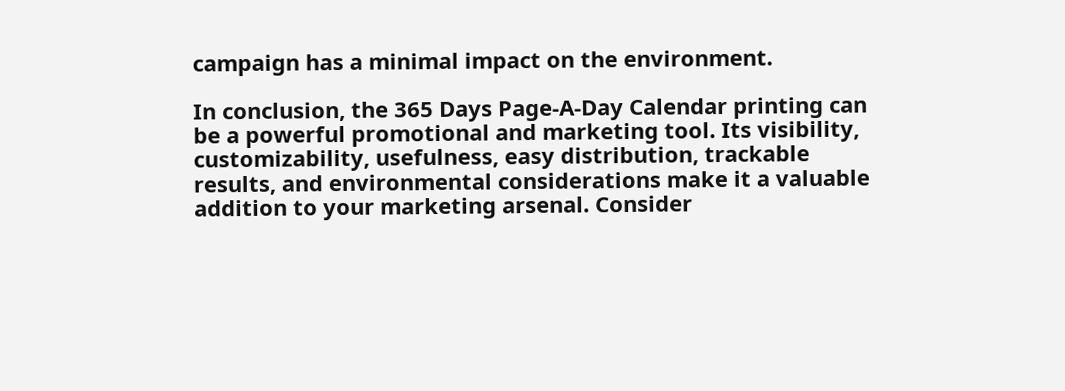campaign has a minimal impact on the environment.

In conclusion, the 365 Days Page-A-Day Calendar printing can be a powerful promotional and marketing tool. Its visibility, customizability, usefulness, easy distribution, trackable results, and environmental considerations make it a valuable addition to your marketing arsenal. Consider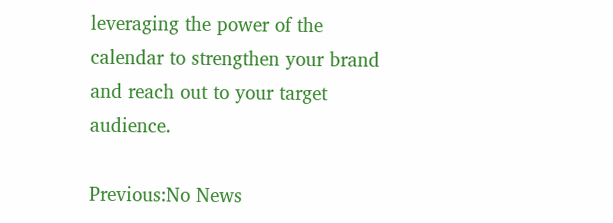leveraging the power of the calendar to strengthen your brand and reach out to your target audience.

Previous:No News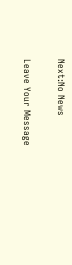Next:No News

Leave Your Message